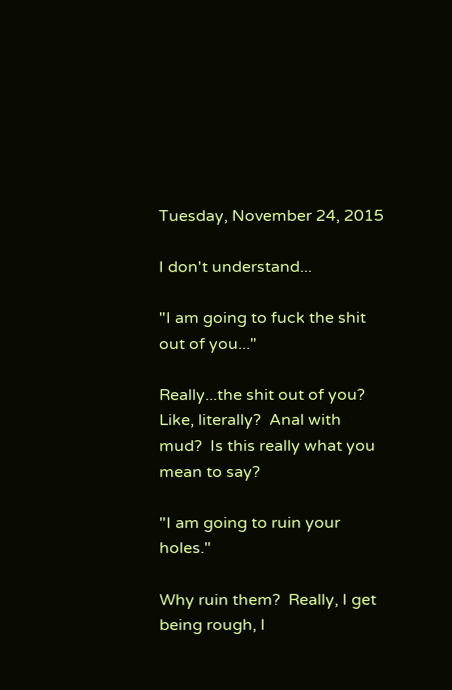Tuesday, November 24, 2015

I don't understand...

"I am going to fuck the shit out of you..."

Really...the shit out of you?  Like, literally?  Anal with mud?  Is this really what you mean to say?

"I am going to ruin your holes."

Why ruin them?  Really, I get being rough, I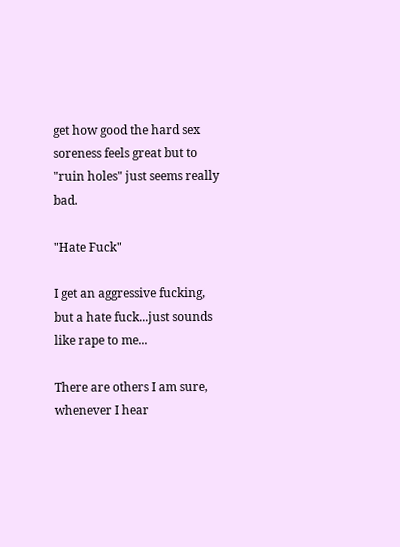get how good the hard sex soreness feels great but to "ruin holes" just seems really bad.

"Hate Fuck"

I get an aggressive fucking, but a hate fuck...just sounds like rape to me...

There are others I am sure, whenever I hear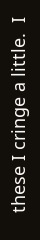these I cringe a little.  I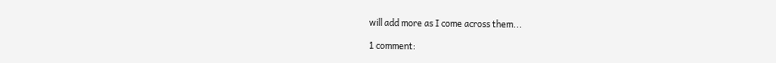will add more as I come across them...

1 comment: